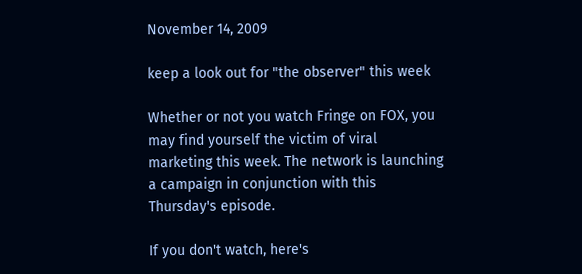November 14, 2009

keep a look out for "the observer" this week

Whether or not you watch Fringe on FOX, you may find yourself the victim of viral marketing this week. The network is launching a campaign in conjunction with this Thursday's episode.

If you don't watch, here's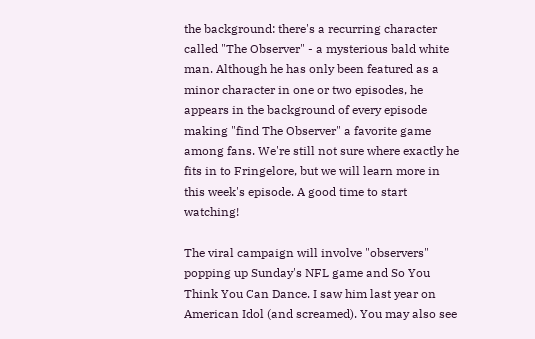the background: there's a recurring character called "The Observer" - a mysterious bald white man. Although he has only been featured as a minor character in one or two episodes, he appears in the background of every episode making "find The Observer" a favorite game among fans. We're still not sure where exactly he fits in to Fringelore, but we will learn more in this week's episode. A good time to start watching!

The viral campaign will involve "observers" popping up Sunday's NFL game and So You Think You Can Dance. I saw him last year on American Idol (and screamed). You may also see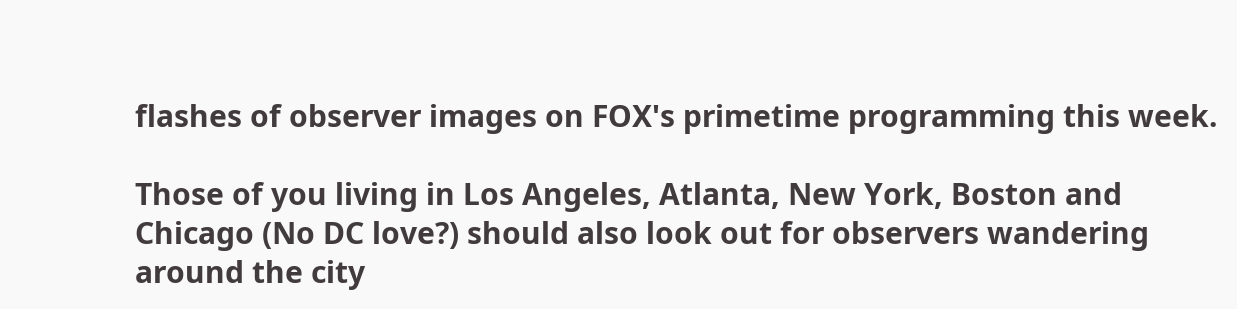flashes of observer images on FOX's primetime programming this week.

Those of you living in Los Angeles, Atlanta, New York, Boston and Chicago (No DC love?) should also look out for observers wandering around the city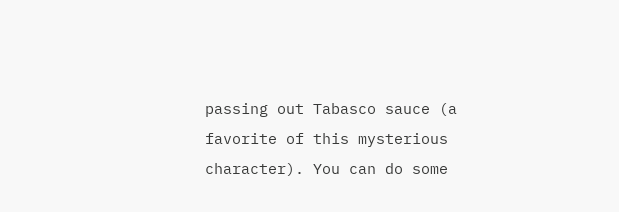passing out Tabasco sauce (a favorite of this mysterious character). You can do some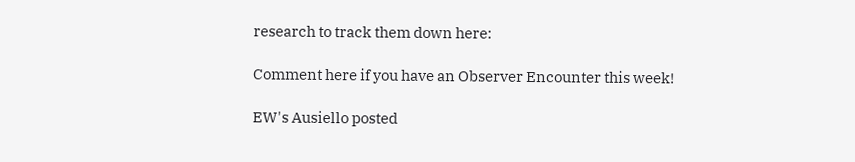research to track them down here:

Comment here if you have an Observer Encounter this week!

EW's Ausiello posted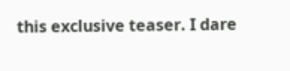this exclusive teaser. I dare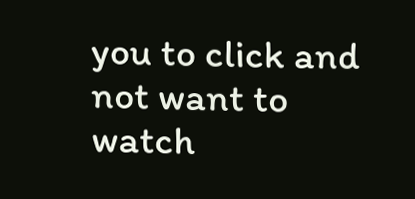you to click and not want to watch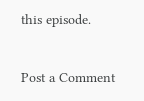this episode.


Post a Comment